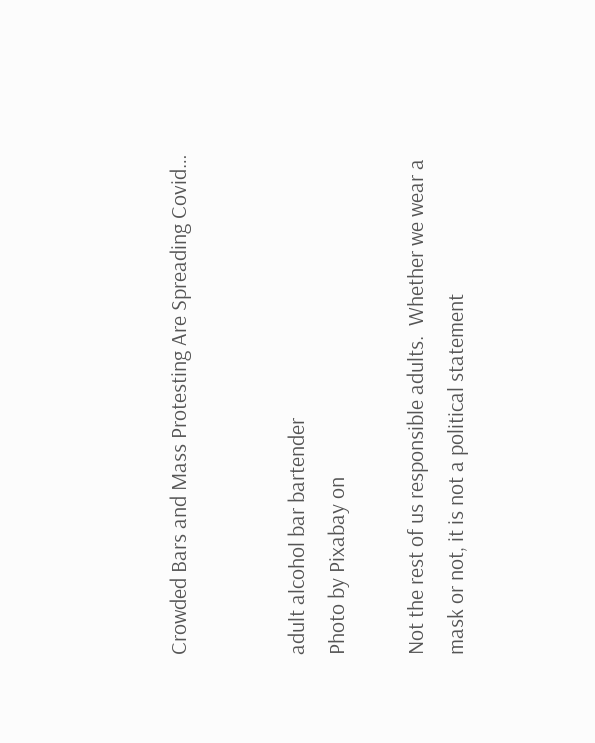Crowded Bars and Mass Protesting Are Spreading Covid…


adult alcohol bar bartender
Photo by Pixabay on

Not the rest of us responsible adults.  Whether we wear a mask or not, it is not a political statement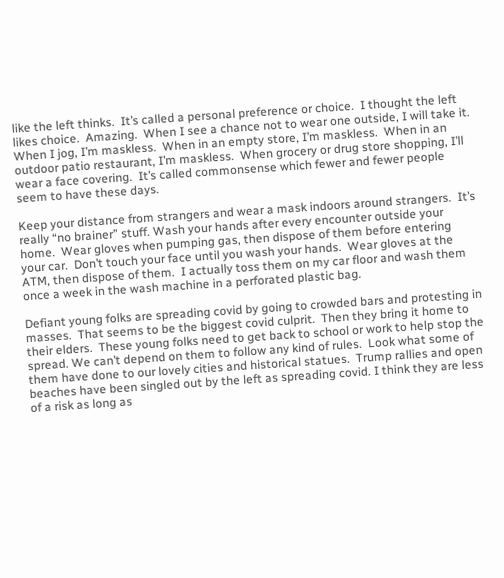like the left thinks.  It’s called a personal preference or choice.  I thought the left likes choice.  Amazing.  When I see a chance not to wear one outside, I will take it.  When I jog, I’m maskless.  When in an empty store, I’m maskless.  When in an outdoor patio restaurant, I’m maskless.  When grocery or drug store shopping, I’ll wear a face covering.  It’s called commonsense which fewer and fewer people seem to have these days.

Keep your distance from strangers and wear a mask indoors around strangers.  It’s really “no brainer” stuff. Wash your hands after every encounter outside your home.  Wear gloves when pumping gas, then dispose of them before entering your car.  Don’t touch your face until you wash your hands.  Wear gloves at the ATM, then dispose of them.  I actually toss them on my car floor and wash them once a week in the wash machine in a perforated plastic bag.

Defiant young folks are spreading covid by going to crowded bars and protesting in masses.  That seems to be the biggest covid culprit.  Then they bring it home to their elders.  These young folks need to get back to school or work to help stop the spread. We can’t depend on them to follow any kind of rules.  Look what some of them have done to our lovely cities and historical statues.  Trump rallies and open beaches have been singled out by the left as spreading covid. I think they are less of a risk as long as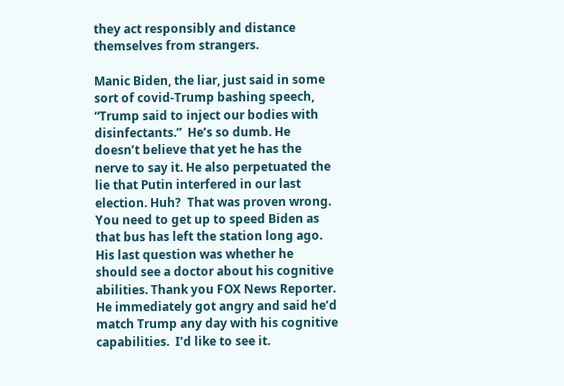they act responsibly and distance themselves from strangers.

Manic Biden, the liar, just said in some sort of covid-Trump bashing speech, “Trump said to inject our bodies with disinfectants.”  He’s so dumb. He doesn’t believe that yet he has the nerve to say it. He also perpetuated the lie that Putin interfered in our last election. Huh?  That was proven wrong. You need to get up to speed Biden as that bus has left the station long ago. His last question was whether he should see a doctor about his cognitive abilities. Thank you FOX News Reporter.  He immediately got angry and said he’d match Trump any day with his cognitive capabilities.  I’d like to see it.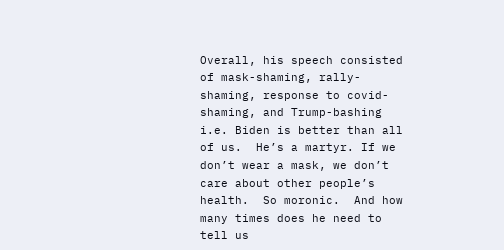Overall, his speech consisted of mask-shaming, rally-shaming, response to covid-shaming, and Trump-bashing i.e. Biden is better than all of us.  He’s a martyr. If we don’t wear a mask, we don’t care about other people’s health.  So moronic.  And how many times does he need to tell us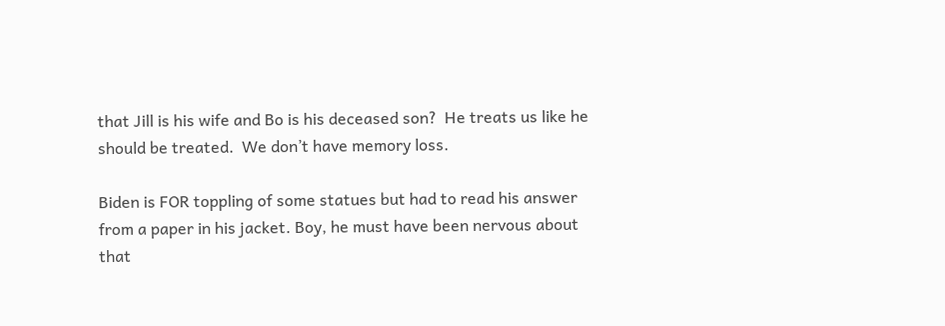that Jill is his wife and Bo is his deceased son?  He treats us like he should be treated.  We don’t have memory loss.

Biden is FOR toppling of some statues but had to read his answer from a paper in his jacket. Boy, he must have been nervous about that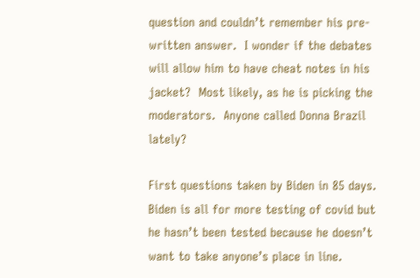question and couldn’t remember his pre-written answer.  I wonder if the debates will allow him to have cheat notes in his jacket?  Most likely, as he is picking the moderators.  Anyone called Donna Brazil lately?

First questions taken by Biden in 85 days. Biden is all for more testing of covid but he hasn’t been tested because he doesn’t want to take anyone’s place in line.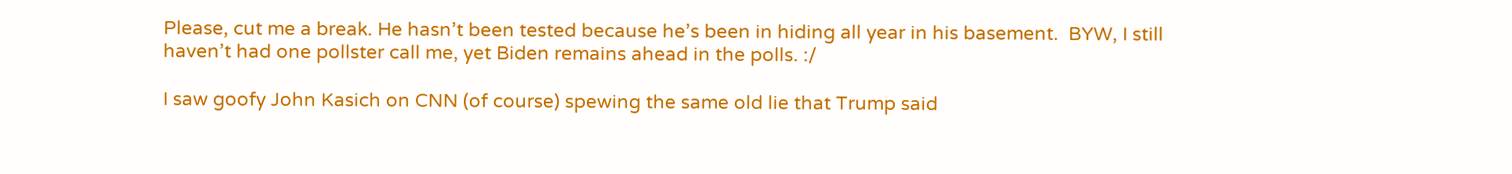Please, cut me a break. He hasn’t been tested because he’s been in hiding all year in his basement.  BYW, I still haven’t had one pollster call me, yet Biden remains ahead in the polls. :/

I saw goofy John Kasich on CNN (of course) spewing the same old lie that Trump said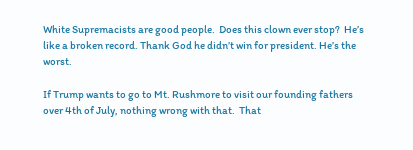White Supremacists are good people.  Does this clown ever stop?  He’s like a broken record. Thank God he didn’t win for president. He’s the worst.

If Trump wants to go to Mt. Rushmore to visit our founding fathers over 4th of July, nothing wrong with that.  That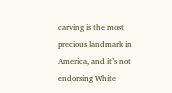carving is the most precious landmark in America, and it’s not endorsing White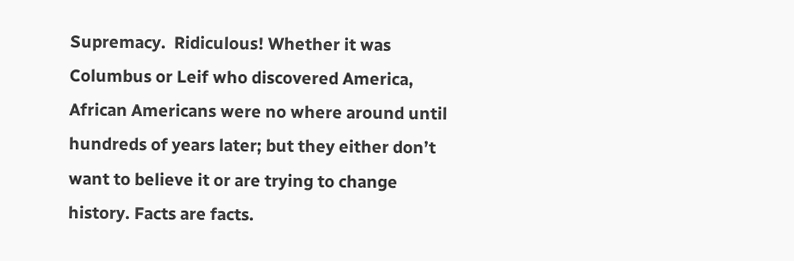Supremacy.  Ridiculous! Whether it was Columbus or Leif who discovered America, African Americans were no where around until hundreds of years later; but they either don’t want to believe it or are trying to change history. Facts are facts.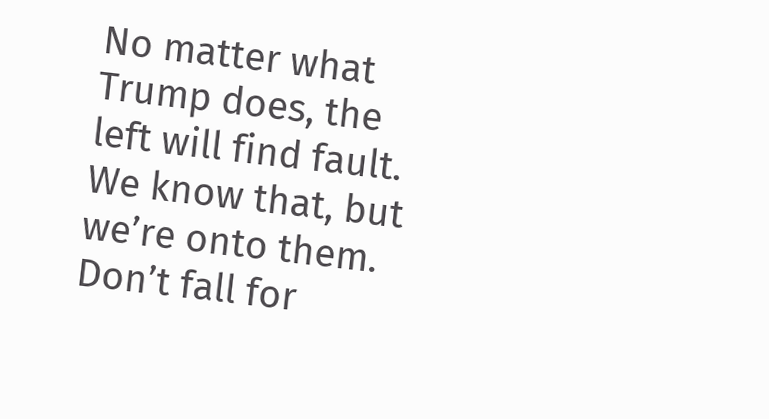No matter what Trump does, the left will find fault. We know that, but we’re onto them.  Don’t fall for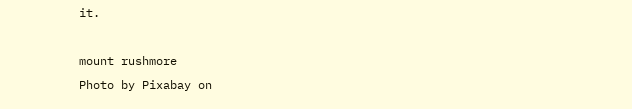it.

mount rushmore
Photo by Pixabay on